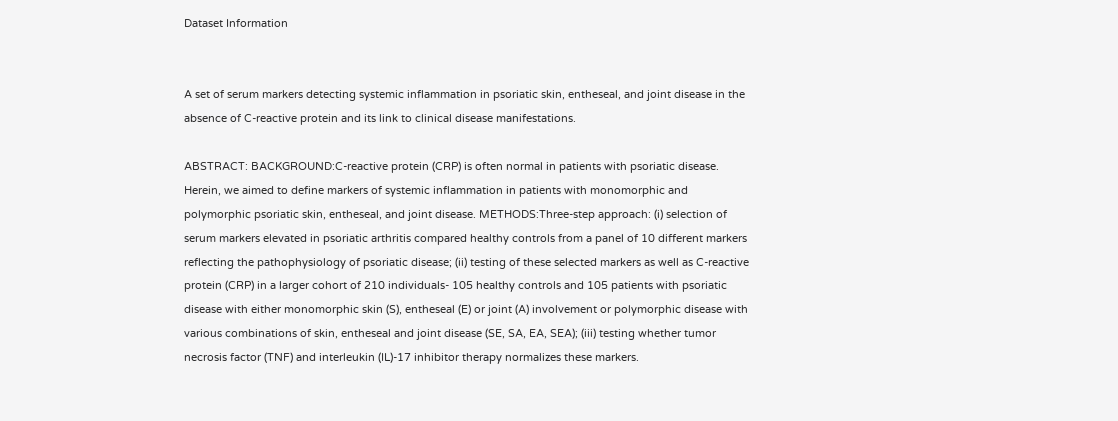Dataset Information


A set of serum markers detecting systemic inflammation in psoriatic skin, entheseal, and joint disease in the absence of C-reactive protein and its link to clinical disease manifestations.

ABSTRACT: BACKGROUND:C-reactive protein (CRP) is often normal in patients with psoriatic disease. Herein, we aimed to define markers of systemic inflammation in patients with monomorphic and polymorphic psoriatic skin, entheseal, and joint disease. METHODS:Three-step approach: (i) selection of serum markers elevated in psoriatic arthritis compared healthy controls from a panel of 10 different markers reflecting the pathophysiology of psoriatic disease; (ii) testing of these selected markers as well as C-reactive protein (CRP) in a larger cohort of 210 individuals- 105 healthy controls and 105 patients with psoriatic disease with either monomorphic skin (S), entheseal (E) or joint (A) involvement or polymorphic disease with various combinations of skin, entheseal and joint disease (SE, SA, EA, SEA); (iii) testing whether tumor necrosis factor (TNF) and interleukin (IL)-17 inhibitor therapy normalizes these markers.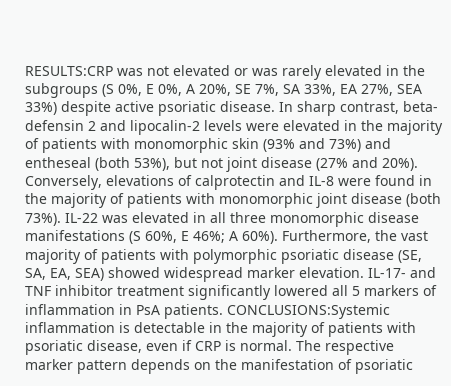RESULTS:CRP was not elevated or was rarely elevated in the subgroups (S 0%, E 0%, A 20%, SE 7%, SA 33%, EA 27%, SEA 33%) despite active psoriatic disease. In sharp contrast, beta-defensin 2 and lipocalin-2 levels were elevated in the majority of patients with monomorphic skin (93% and 73%) and entheseal (both 53%), but not joint disease (27% and 20%). Conversely, elevations of calprotectin and IL-8 were found in the majority of patients with monomorphic joint disease (both 73%). IL-22 was elevated in all three monomorphic disease manifestations (S 60%, E 46%; A 60%). Furthermore, the vast majority of patients with polymorphic psoriatic disease (SE, SA, EA, SEA) showed widespread marker elevation. IL-17- and TNF inhibitor treatment significantly lowered all 5 markers of inflammation in PsA patients. CONCLUSIONS:Systemic inflammation is detectable in the majority of patients with psoriatic disease, even if CRP is normal. The respective marker pattern depends on the manifestation of psoriatic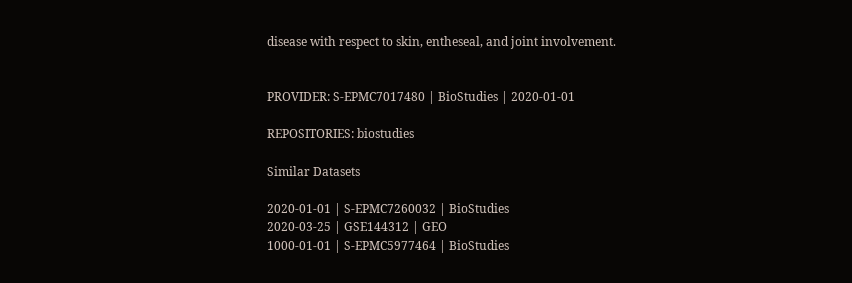disease with respect to skin, entheseal, and joint involvement.


PROVIDER: S-EPMC7017480 | BioStudies | 2020-01-01

REPOSITORIES: biostudies

Similar Datasets

2020-01-01 | S-EPMC7260032 | BioStudies
2020-03-25 | GSE144312 | GEO
1000-01-01 | S-EPMC5977464 | BioStudies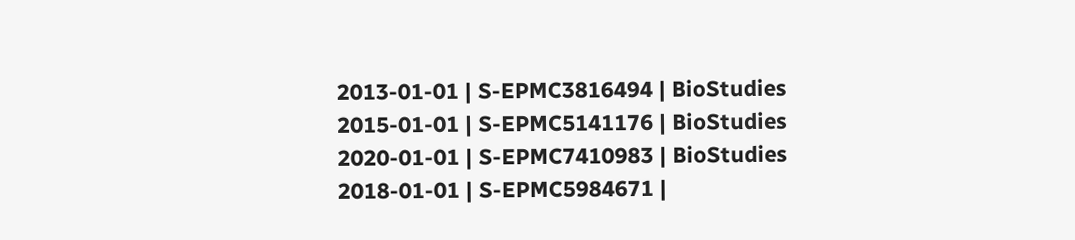2013-01-01 | S-EPMC3816494 | BioStudies
2015-01-01 | S-EPMC5141176 | BioStudies
2020-01-01 | S-EPMC7410983 | BioStudies
2018-01-01 | S-EPMC5984671 |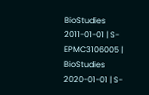BioStudies
2011-01-01 | S-EPMC3106005 | BioStudies
2020-01-01 | S-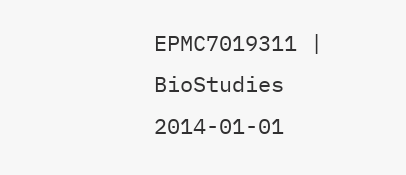EPMC7019311 | BioStudies
2014-01-01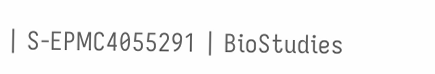| S-EPMC4055291 | BioStudies